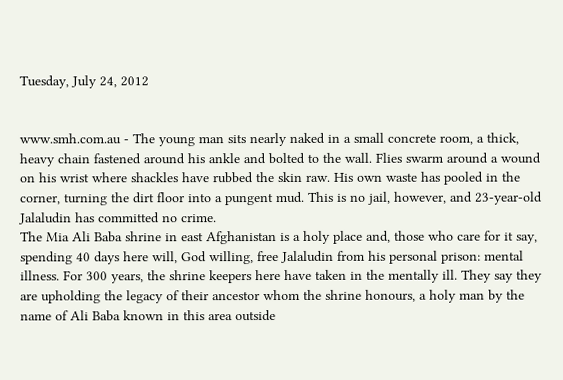Tuesday, July 24, 2012


www.smh.com.au - The young man sits nearly naked in a small concrete room, a thick, heavy chain fastened around his ankle and bolted to the wall. Flies swarm around a wound on his wrist where shackles have rubbed the skin raw. His own waste has pooled in the corner, turning the dirt floor into a pungent mud. This is no jail, however, and 23-year-old Jalaludin has committed no crime.
The Mia Ali Baba shrine in east Afghanistan is a holy place and, those who care for it say, spending 40 days here will, God willing, free Jalaludin from his personal prison: mental illness. For 300 years, the shrine keepers here have taken in the mentally ill. They say they are upholding the legacy of their ancestor whom the shrine honours, a holy man by the name of Ali Baba known in this area outside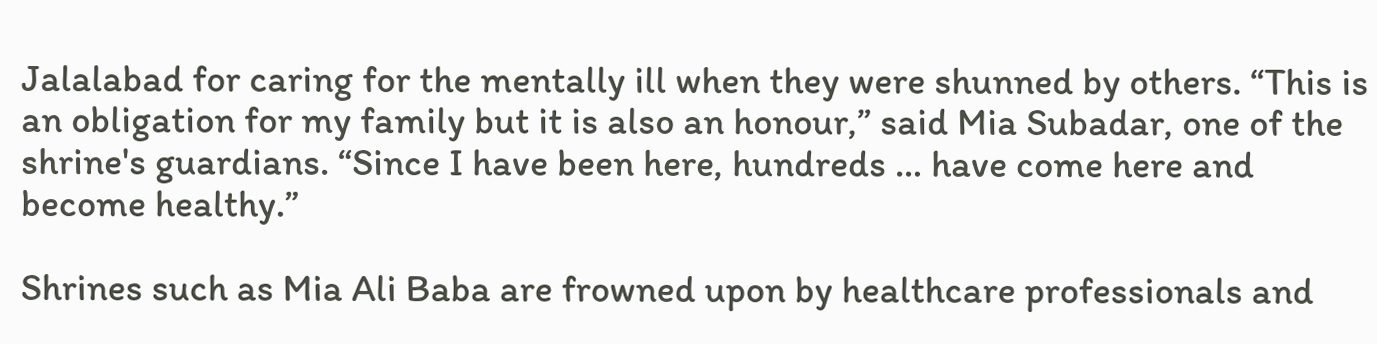Jalalabad for caring for the mentally ill when they were shunned by others. “This is an obligation for my family but it is also an honour,” said Mia Subadar, one of the shrine's guardians. “Since I have been here, hundreds … have come here and become healthy.”

Shrines such as Mia Ali Baba are frowned upon by healthcare professionals and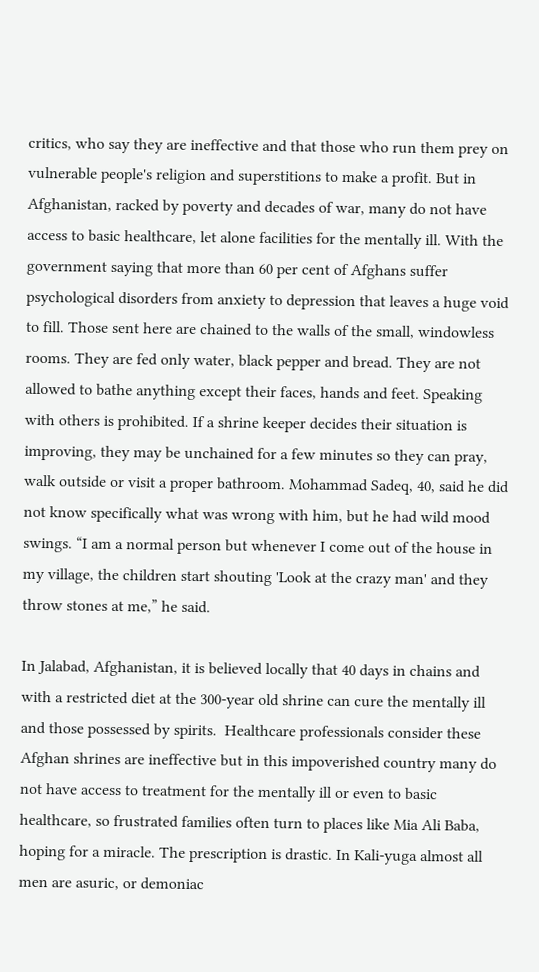critics, who say they are ineffective and that those who run them prey on vulnerable people's religion and superstitions to make a profit. But in Afghanistan, racked by poverty and decades of war, many do not have access to basic healthcare, let alone facilities for the mentally ill. With the government saying that more than 60 per cent of Afghans suffer psychological disorders from anxiety to depression that leaves a huge void to fill. Those sent here are chained to the walls of the small, windowless rooms. They are fed only water, black pepper and bread. They are not allowed to bathe anything except their faces, hands and feet. Speaking with others is prohibited. If a shrine keeper decides their situation is improving, they may be unchained for a few minutes so they can pray, walk outside or visit a proper bathroom. Mohammad Sadeq, 40, said he did not know specifically what was wrong with him, but he had wild mood swings. “I am a normal person but whenever I come out of the house in my village, the children start shouting 'Look at the crazy man' and they throw stones at me,” he said.

In Jalabad, Afghanistan, it is believed locally that 40 days in chains and with a restricted diet at the 300-year old shrine can cure the mentally ill and those possessed by spirits.  Healthcare professionals consider these Afghan shrines are ineffective but in this impoverished country many do not have access to treatment for the mentally ill or even to basic healthcare, so frustrated families often turn to places like Mia Ali Baba, hoping for a miracle. The prescription is drastic. In Kali-yuga almost all men are asuric, or demoniac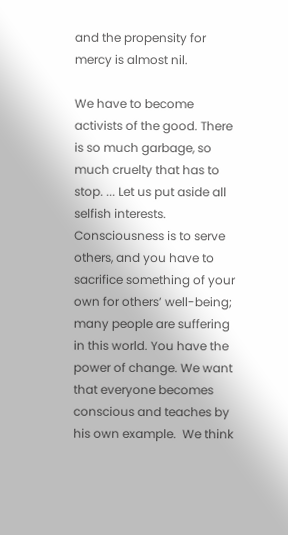and the propensity for mercy is almost nil.

We have to become activists of the good. There is so much garbage, so much cruelty that has to stop. ... Let us put aside all selfish interests. Consciousness is to serve others, and you have to sacrifice something of your own for others’ well-being; many people are suffering in this world. You have the power of change. We want that everyone becomes conscious and teaches by his own example.  We think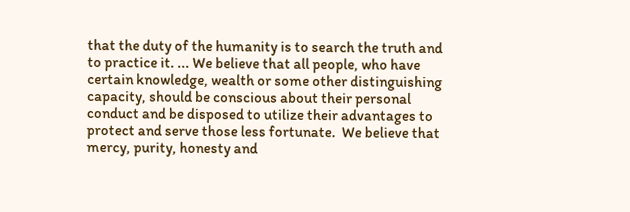that the duty of the humanity is to search the truth and to practice it. ... We believe that all people, who have certain knowledge, wealth or some other distinguishing capacity, should be conscious about their personal conduct and be disposed to utilize their advantages to protect and serve those less fortunate.  We believe that mercy, purity, honesty and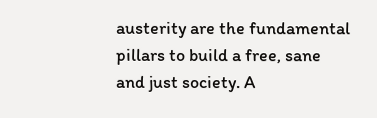austerity are the fundamental pillars to build a free, sane and just society. A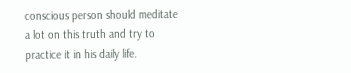conscious person should meditate a lot on this truth and try to practice it in his daily life.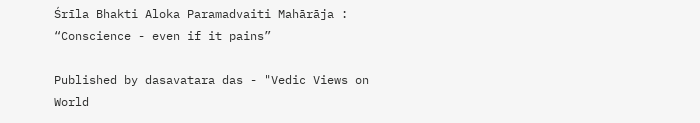Śrīla Bhakti Aloka Paramadvaiti Mahārāja :
“Conscience - even if it pains”

Published by dasavatara das - "Vedic Views on World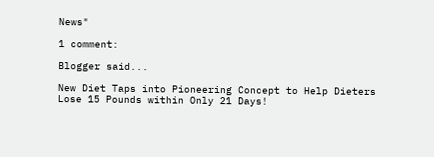News"

1 comment:

Blogger said...

New Diet Taps into Pioneering Concept to Help Dieters Lose 15 Pounds within Only 21 Days!